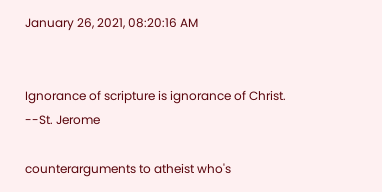January 26, 2021, 08:20:16 AM


Ignorance of scripture is ignorance of Christ. --St. Jerome

counterarguments to atheist who's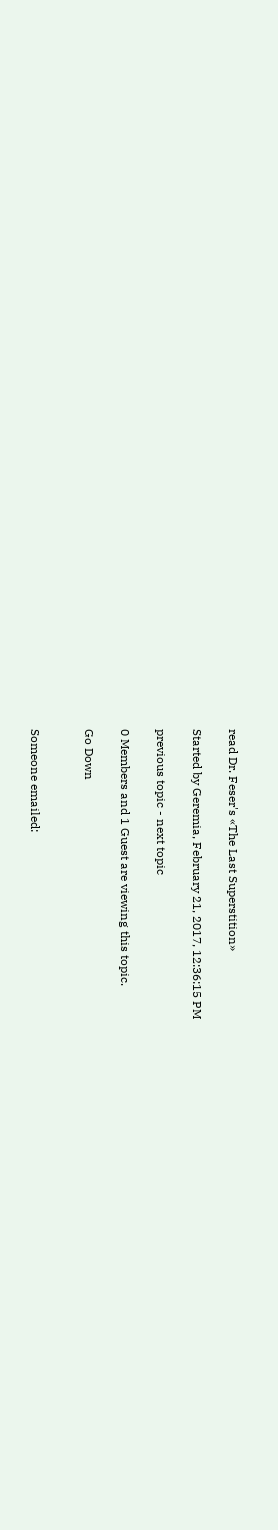read Dr. Feser's «The Last Superstition»

Started by Geremia, February 21, 2017, 12:36:15 PM

previous topic - next topic

0 Members and 1 Guest are viewing this topic.

Go Down


Someone emailed: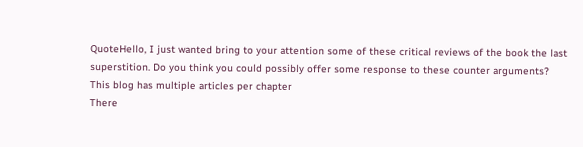QuoteHello, I just wanted bring to your attention some of these critical reviews of the book the last superstition. Do you think you could possibly offer some response to these counter arguments?
This blog has multiple articles per chapter
There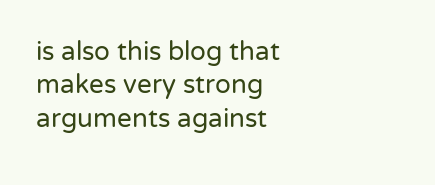is also this blog that makes very strong arguments against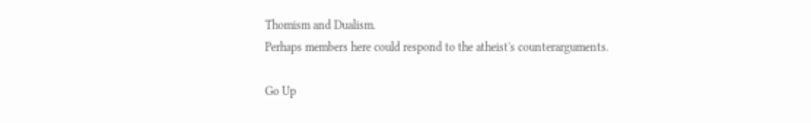Thomism and Dualism.
Perhaps members here could respond to the atheist's counterarguments.

Go Up